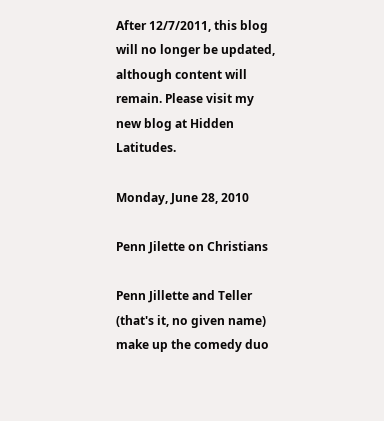After 12/7/2011, this blog will no longer be updated, although content will remain. Please visit my new blog at Hidden Latitudes.

Monday, June 28, 2010

Penn Jilette on Christians

Penn Jillette and Teller (that's it, no given name) make up the comedy duo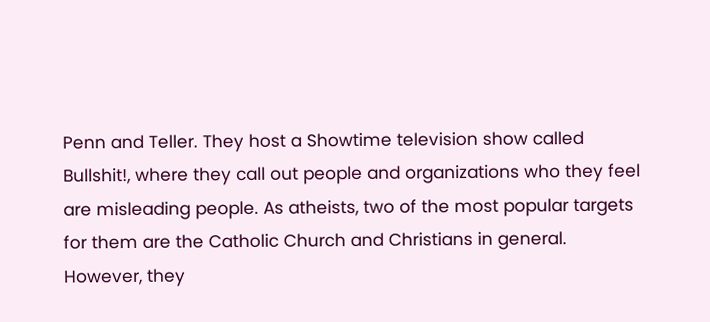Penn and Teller. They host a Showtime television show called Bullshit!, where they call out people and organizations who they feel are misleading people. As atheists, two of the most popular targets for them are the Catholic Church and Christians in general. However, they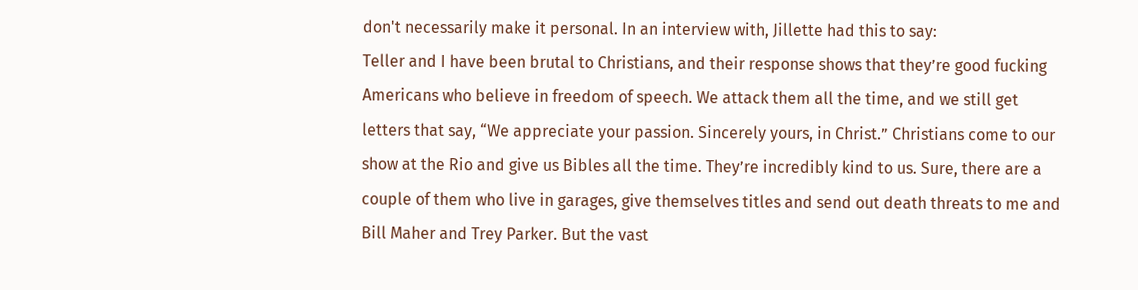don't necessarily make it personal. In an interview with, Jillette had this to say:
Teller and I have been brutal to Christians, and their response shows that they’re good fucking Americans who believe in freedom of speech. We attack them all the time, and we still get letters that say, “We appreciate your passion. Sincerely yours, in Christ.” Christians come to our show at the Rio and give us Bibles all the time. They’re incredibly kind to us. Sure, there are a couple of them who live in garages, give themselves titles and send out death threats to me and Bill Maher and Trey Parker. But the vast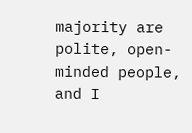majority are polite, open-minded people, and I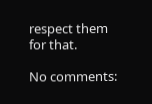respect them for that.

No comments: